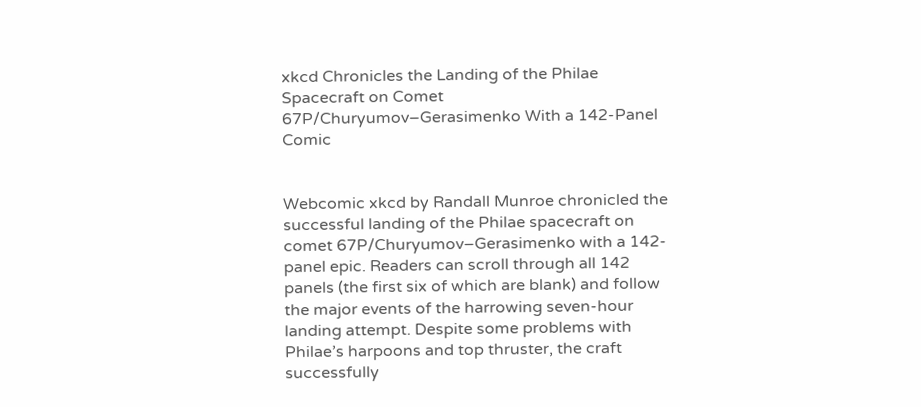xkcd Chronicles the Landing of the Philae Spacecraft on Comet 67P/Churyumov–Gerasimenko With a 142-Panel Comic


Webcomic xkcd by Randall Munroe chronicled the successful landing of the Philae spacecraft on comet 67P/Churyumov–Gerasimenko with a 142-panel epic. Readers can scroll through all 142 panels (the first six of which are blank) and follow the major events of the harrowing seven-hour landing attempt. Despite some problems with Philae’s harpoons and top thruster, the craft successfully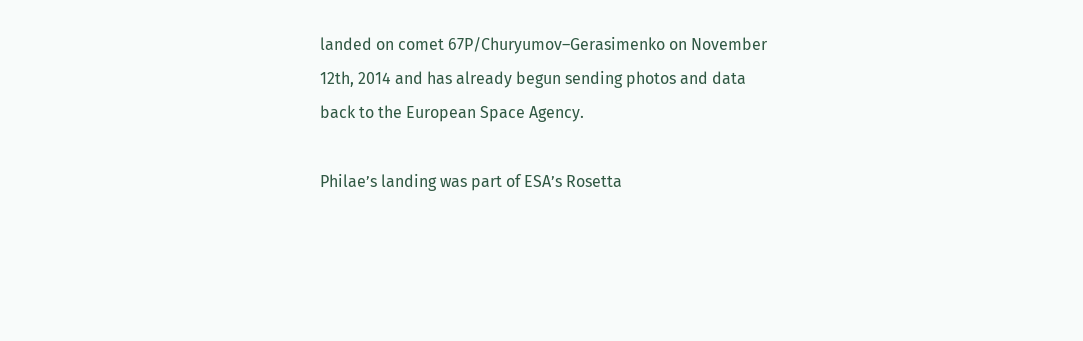landed on comet 67P/Churyumov–Gerasimenko on November 12th, 2014 and has already begun sending photos and data back to the European Space Agency.

Philae’s landing was part of ESA’s Rosetta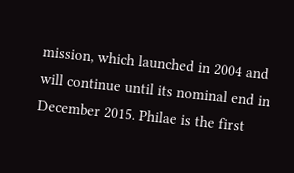mission, which launched in 2004 and will continue until its nominal end in December 2015. Philae is the first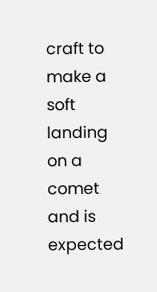craft to make a soft landing on a comet and is expected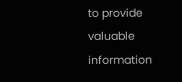to provide valuable information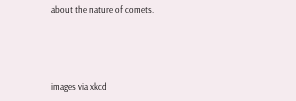about the nature of comets.





images via xkcd